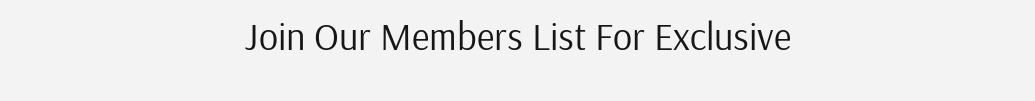Join Our Members List For Exclusive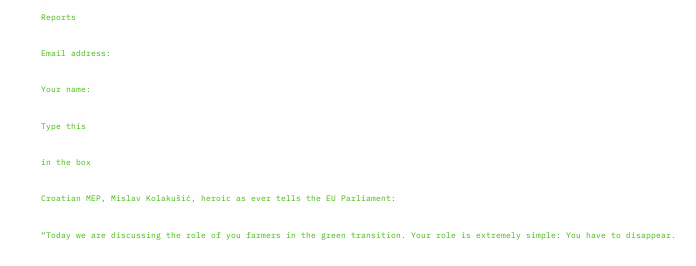Reports

Email address:

Your name:

Type this

in the box

Croatian MEP, Mislav Kolakušić, heroic as ever tells the EU Parliament:

“Today we are discussing the role of you farmers in the green transition. Your role is extremely simple: You have to disappear.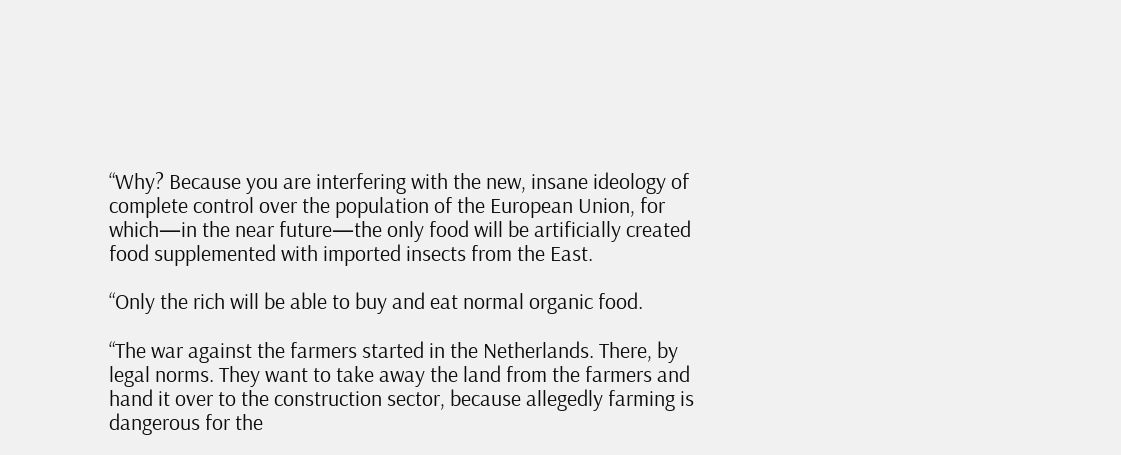“Why? Because you are interfering with the new, insane ideology of complete control over the population of the European Union, for which—in the near future—the only food will be artificially created food supplemented with imported insects from the East.

“Only the rich will be able to buy and eat normal organic food.

“The war against the farmers started in the Netherlands. There, by legal norms. They want to take away the land from the farmers and hand it over to the construction sector, because allegedly farming is dangerous for the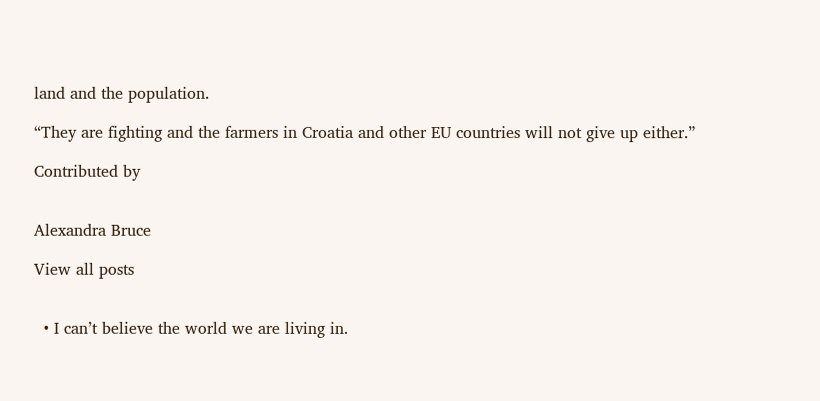land and the population.

“They are fighting and the farmers in Croatia and other EU countries will not give up either.”

Contributed by


Alexandra Bruce

View all posts


  • I can’t believe the world we are living in.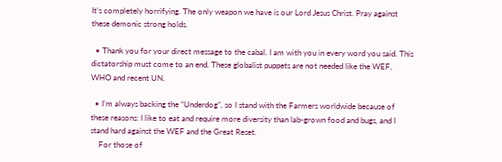It’s completely horrifying. The only weapon we have is our Lord Jesus Christ. Pray against these demonic strong holds.

  • Thank you for your direct message to the cabal. I am with you in every word you said. This dictatorship must come to an end. These globalist puppets are not needed like the WEF, WHO and recent UN.

  • I’m always backing the “Underdog”, so I stand with the Farmers worldwide because of these reasons: I like to eat and require more diversity than lab-grown food and bugs, and I stand hard against the WEF and the Great Reset.
    For those of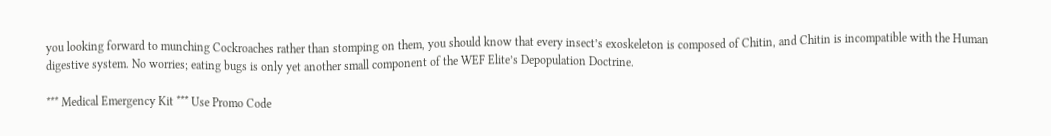you looking forward to munching Cockroaches rather than stomping on them, you should know that every insect’s exoskeleton is composed of Chitin, and Chitin is incompatible with the Human digestive system. No worries; eating bugs is only yet another small component of the WEF Elite’s Depopulation Doctrine.

*** Medical Emergency Kit *** Use Promo Code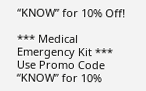“KNOW” for 10% Off!

*** Medical Emergency Kit *** Use Promo Code “KNOW” for 10%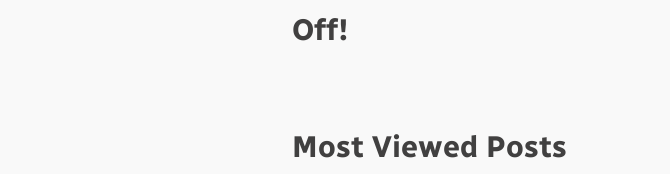Off!


Most Viewed Posts